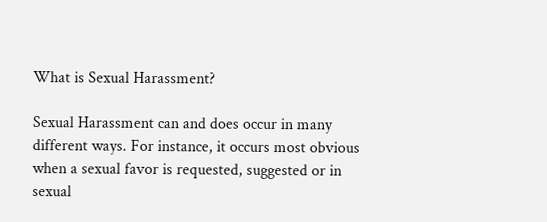What is Sexual Harassment?

Sexual Harassment can and does occur in many different ways. For instance, it occurs most obvious when a sexual favor is requested, suggested or in sexual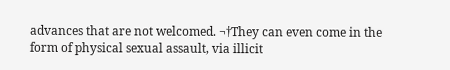advances that are not welcomed. ¬†They can even come in the form of physical sexual assault, via illicit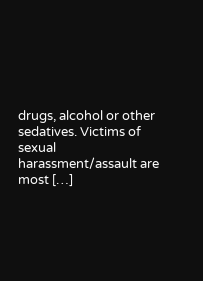drugs, alcohol or other sedatives. Victims of sexual harassment/assault are most […]